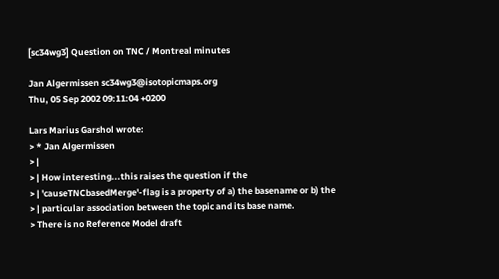[sc34wg3] Question on TNC / Montreal minutes

Jan Algermissen sc34wg3@isotopicmaps.org
Thu, 05 Sep 2002 09:11:04 +0200

Lars Marius Garshol wrote:
> * Jan Algermissen
> |
> | How interesting...this raises the question if the
> | 'causeTNCbasedMerge'-flag is a property of a) the basename or b) the
> | particular association between the topic and its base name.
> There is no Reference Model draft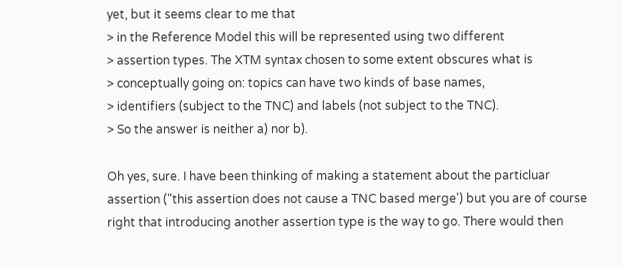yet, but it seems clear to me that
> in the Reference Model this will be represented using two different
> assertion types. The XTM syntax chosen to some extent obscures what is
> conceptually going on: topics can have two kinds of base names,
> identifiers (subject to the TNC) and labels (not subject to the TNC).
> So the answer is neither a) nor b).

Oh yes, sure. I have been thinking of making a statement about the particluar
assertion ("this assertion does not cause a TNC based merge') but you are of course
right that introducing another assertion type is the way to go. There would then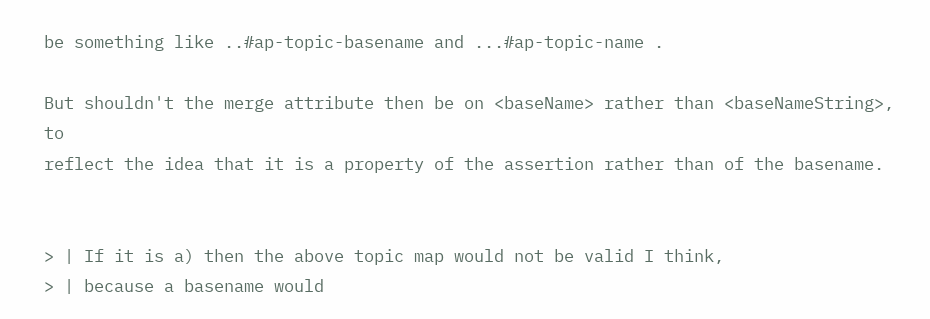be something like ..#ap-topic-basename and ...#ap-topic-name .

But shouldn't the merge attribute then be on <baseName> rather than <baseNameString>, to
reflect the idea that it is a property of the assertion rather than of the basename.


> | If it is a) then the above topic map would not be valid I think,
> | because a basename would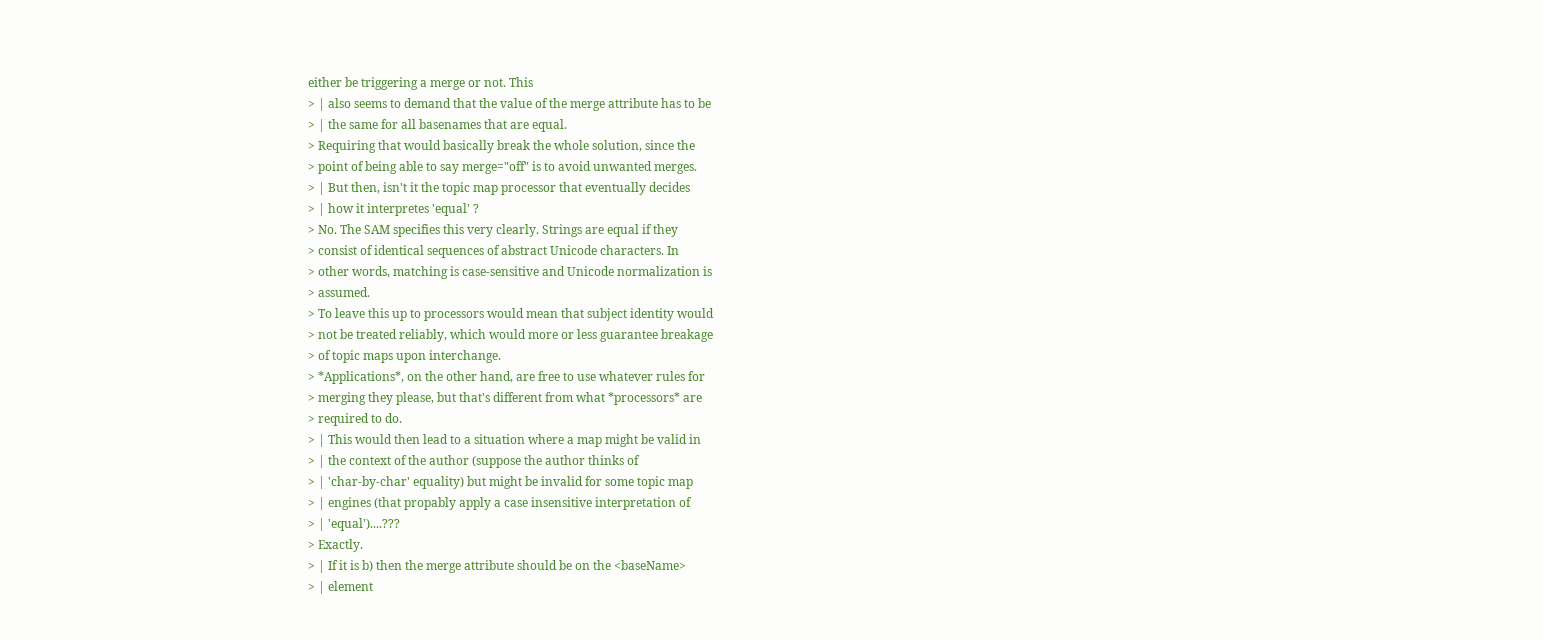either be triggering a merge or not. This
> | also seems to demand that the value of the merge attribute has to be
> | the same for all basenames that are equal.
> Requiring that would basically break the whole solution, since the
> point of being able to say merge="off" is to avoid unwanted merges.
> | But then, isn't it the topic map processor that eventually decides
> | how it interpretes 'equal' ?
> No. The SAM specifies this very clearly. Strings are equal if they
> consist of identical sequences of abstract Unicode characters. In
> other words, matching is case-sensitive and Unicode normalization is
> assumed.
> To leave this up to processors would mean that subject identity would
> not be treated reliably, which would more or less guarantee breakage
> of topic maps upon interchange.
> *Applications*, on the other hand, are free to use whatever rules for
> merging they please, but that's different from what *processors* are
> required to do.
> | This would then lead to a situation where a map might be valid in
> | the context of the author (suppose the author thinks of
> | 'char-by-char' equality) but might be invalid for some topic map
> | engines (that propably apply a case insensitive interpretation of
> | 'equal')....???
> Exactly.
> | If it is b) then the merge attribute should be on the <baseName>
> | element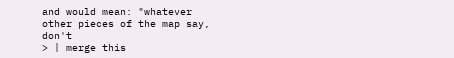and would mean: "whatever other pieces of the map say, don't
> | merge this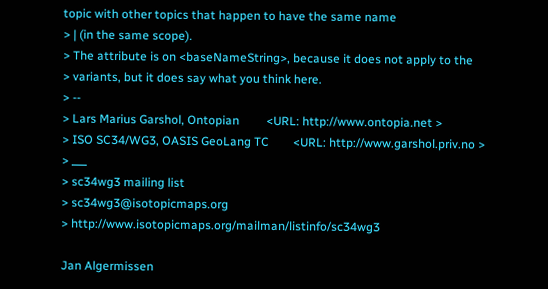topic with other topics that happen to have the same name
> | (in the same scope).
> The attribute is on <baseNameString>, because it does not apply to the
> variants, but it does say what you think here.
> --
> Lars Marius Garshol, Ontopian         <URL: http://www.ontopia.net >
> ISO SC34/WG3, OASIS GeoLang TC        <URL: http://www.garshol.priv.no >
> ___
> sc34wg3 mailing list
> sc34wg3@isotopicmaps.org
> http://www.isotopicmaps.org/mailman/listinfo/sc34wg3

Jan Algermissen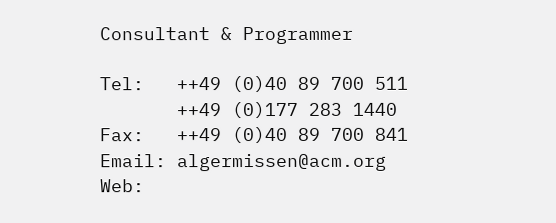Consultant & Programmer

Tel:   ++49 (0)40 89 700 511
       ++49 (0)177 283 1440
Fax:   ++49 (0)40 89 700 841
Email: algermissen@acm.org
Web: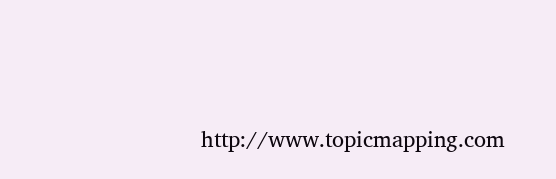http://www.topicmapping.com